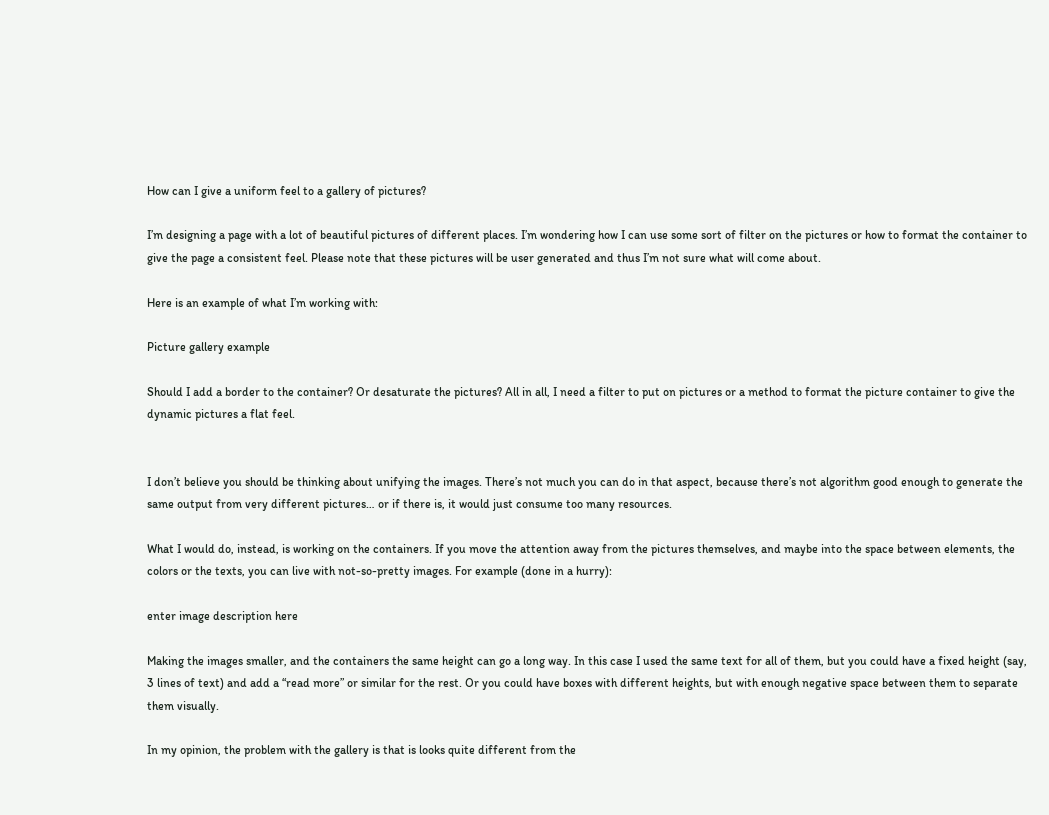How can I give a uniform feel to a gallery of pictures?

I’m designing a page with a lot of beautiful pictures of different places. I’m wondering how I can use some sort of filter on the pictures or how to format the container to give the page a consistent feel. Please note that these pictures will be user generated and thus I’m not sure what will come about.

Here is an example of what I’m working with:

Picture gallery example

Should I add a border to the container? Or desaturate the pictures? All in all, I need a filter to put on pictures or a method to format the picture container to give the dynamic pictures a flat feel.


I don’t believe you should be thinking about unifying the images. There’s not much you can do in that aspect, because there’s not algorithm good enough to generate the same output from very different pictures… or if there is, it would just consume too many resources.

What I would do, instead, is working on the containers. If you move the attention away from the pictures themselves, and maybe into the space between elements, the colors or the texts, you can live with not-so-pretty images. For example (done in a hurry):

enter image description here

Making the images smaller, and the containers the same height can go a long way. In this case I used the same text for all of them, but you could have a fixed height (say, 3 lines of text) and add a “read more” or similar for the rest. Or you could have boxes with different heights, but with enough negative space between them to separate them visually.

In my opinion, the problem with the gallery is that is looks quite different from the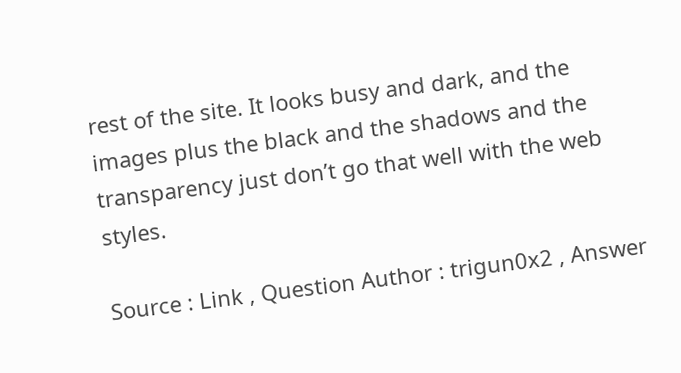rest of the site. It looks busy and dark, and the images plus the black and the shadows and the transparency just don’t go that well with the web styles.

Source : Link , Question Author : trigun0x2 , Answer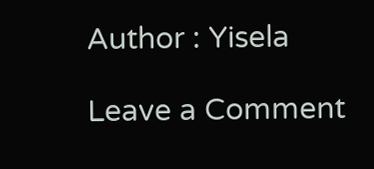Author : Yisela

Leave a Comment